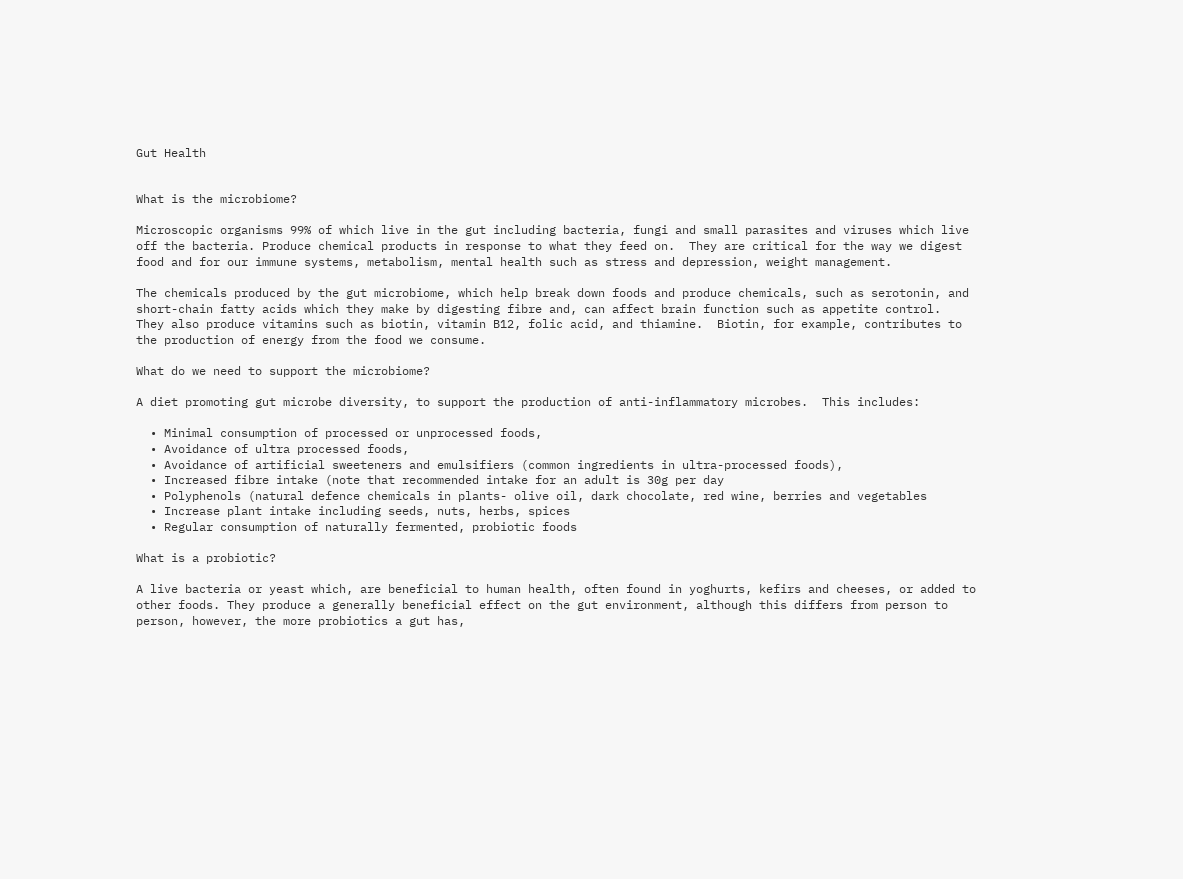Gut Health


What is the microbiome?

Microscopic organisms 99% of which live in the gut including bacteria, fungi and small parasites and viruses which live off the bacteria. Produce chemical products in response to what they feed on.  They are critical for the way we digest food and for our immune systems, metabolism, mental health such as stress and depression, weight management.

The chemicals produced by the gut microbiome, which help break down foods and produce chemicals, such as serotonin, and short-chain fatty acids which they make by digesting fibre and, can affect brain function such as appetite control.  They also produce vitamins such as biotin, vitamin B12, folic acid, and thiamine.  Biotin, for example, contributes to the production of energy from the food we consume.

What do we need to support the microbiome?

A diet promoting gut microbe diversity, to support the production of anti-inflammatory microbes.  This includes:

  • Minimal consumption of processed or unprocessed foods,
  • Avoidance of ultra processed foods,
  • Avoidance of artificial sweeteners and emulsifiers (common ingredients in ultra-processed foods),
  • Increased fibre intake (note that recommended intake for an adult is 30g per day
  • Polyphenols (natural defence chemicals in plants- olive oil, dark chocolate, red wine, berries and vegetables
  • Increase plant intake including seeds, nuts, herbs, spices
  • Regular consumption of naturally fermented, probiotic foods

What is a probiotic?

A live bacteria or yeast which, are beneficial to human health, often found in yoghurts, kefirs and cheeses, or added to other foods. They produce a generally beneficial effect on the gut environment, although this differs from person to person, however, the more probiotics a gut has,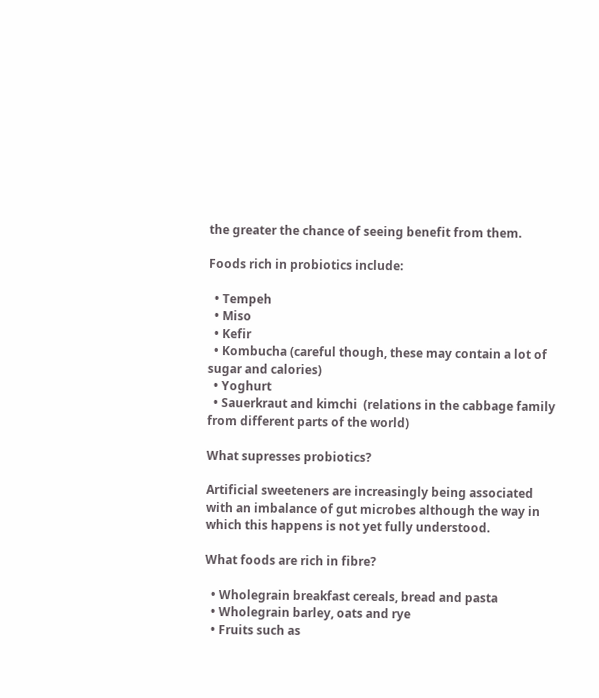the greater the chance of seeing benefit from them.

Foods rich in probiotics include:

  • Tempeh
  • Miso
  • Kefir
  • Kombucha (careful though, these may contain a lot of sugar and calories)
  • Yoghurt
  • Sauerkraut and kimchi  (relations in the cabbage family from different parts of the world)

What supresses probiotics?

Artificial sweeteners are increasingly being associated with an imbalance of gut microbes although the way in which this happens is not yet fully understood.

What foods are rich in fibre?

  • Wholegrain breakfast cereals, bread and pasta
  • Wholegrain barley, oats and rye
  • Fruits such as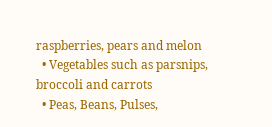raspberries, pears and melon
  • Vegetables such as parsnips, broccoli and carrots
  • Peas, Beans, Pulses,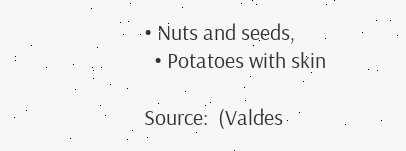• Nuts and seeds,
  • Potatoes with skin

Source:  (Valdes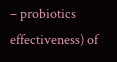– probiotics effectiveness) of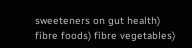sweeteners on gut health) fibre foods) fibre vegetables)